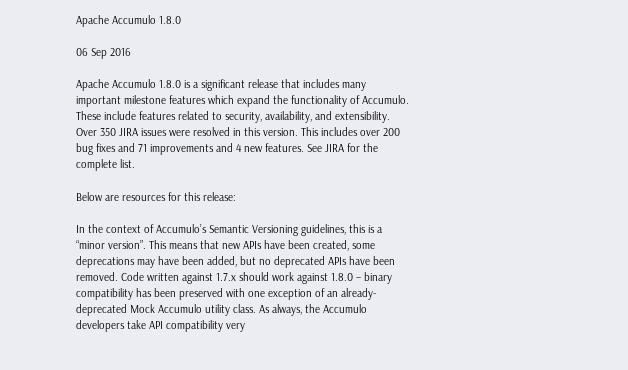Apache Accumulo 1.8.0

06 Sep 2016

Apache Accumulo 1.8.0 is a significant release that includes many important milestone features which expand the functionality of Accumulo. These include features related to security, availability, and extensibility. Over 350 JIRA issues were resolved in this version. This includes over 200 bug fixes and 71 improvements and 4 new features. See JIRA for the complete list.

Below are resources for this release:

In the context of Accumulo’s Semantic Versioning guidelines, this is a “minor version”. This means that new APIs have been created, some deprecations may have been added, but no deprecated APIs have been removed. Code written against 1.7.x should work against 1.8.0 – binary compatibility has been preserved with one exception of an already-deprecated Mock Accumulo utility class. As always, the Accumulo developers take API compatibility very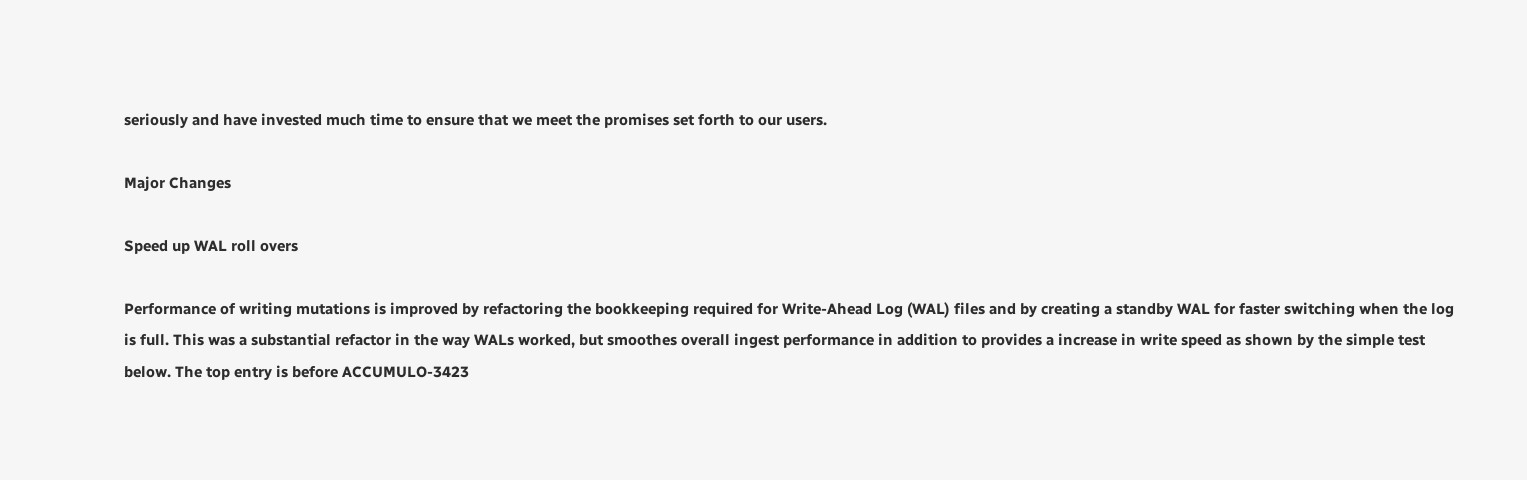seriously and have invested much time to ensure that we meet the promises set forth to our users.

Major Changes

Speed up WAL roll overs

Performance of writing mutations is improved by refactoring the bookkeeping required for Write-Ahead Log (WAL) files and by creating a standby WAL for faster switching when the log is full. This was a substantial refactor in the way WALs worked, but smoothes overall ingest performance in addition to provides a increase in write speed as shown by the simple test below. The top entry is before ACCUMULO-3423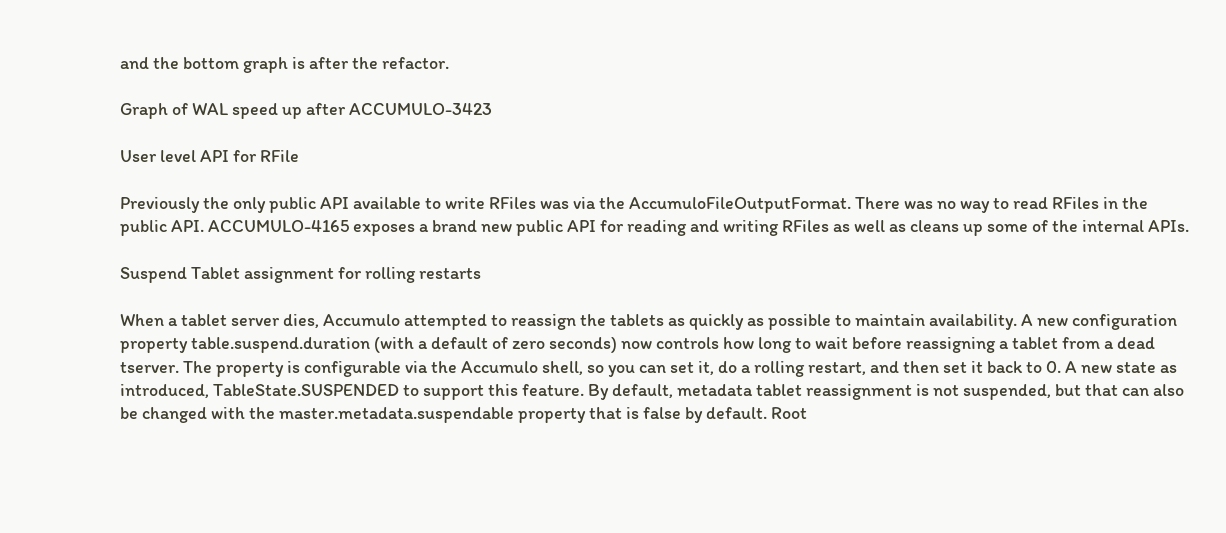and the bottom graph is after the refactor.

Graph of WAL speed up after ACCUMULO-3423

User level API for RFile

Previously the only public API available to write RFiles was via the AccumuloFileOutputFormat. There was no way to read RFiles in the public API. ACCUMULO-4165 exposes a brand new public API for reading and writing RFiles as well as cleans up some of the internal APIs.

Suspend Tablet assignment for rolling restarts

When a tablet server dies, Accumulo attempted to reassign the tablets as quickly as possible to maintain availability. A new configuration property table.suspend.duration (with a default of zero seconds) now controls how long to wait before reassigning a tablet from a dead tserver. The property is configurable via the Accumulo shell, so you can set it, do a rolling restart, and then set it back to 0. A new state as introduced, TableState.SUSPENDED to support this feature. By default, metadata tablet reassignment is not suspended, but that can also be changed with the master.metadata.suspendable property that is false by default. Root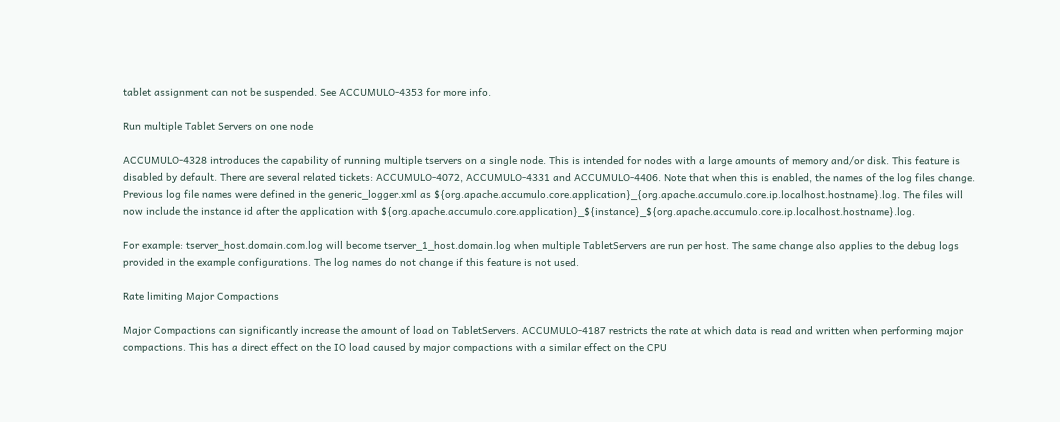tablet assignment can not be suspended. See ACCUMULO-4353 for more info.

Run multiple Tablet Servers on one node

ACCUMULO-4328 introduces the capability of running multiple tservers on a single node. This is intended for nodes with a large amounts of memory and/or disk. This feature is disabled by default. There are several related tickets: ACCUMULO-4072, ACCUMULO-4331 and ACCUMULO-4406. Note that when this is enabled, the names of the log files change. Previous log file names were defined in the generic_logger.xml as ${org.apache.accumulo.core.application}_{org.apache.accumulo.core.ip.localhost.hostname}.log. The files will now include the instance id after the application with ${org.apache.accumulo.core.application}_${instance}_${org.apache.accumulo.core.ip.localhost.hostname}.log.

For example: tserver_host.domain.com.log will become tserver_1_host.domain.log when multiple TabletServers are run per host. The same change also applies to the debug logs provided in the example configurations. The log names do not change if this feature is not used.

Rate limiting Major Compactions

Major Compactions can significantly increase the amount of load on TabletServers. ACCUMULO-4187 restricts the rate at which data is read and written when performing major compactions. This has a direct effect on the IO load caused by major compactions with a similar effect on the CPU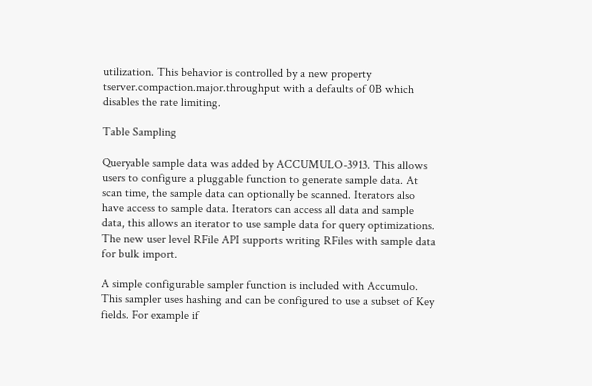utilization. This behavior is controlled by a new property tserver.compaction.major.throughput with a defaults of 0B which disables the rate limiting.

Table Sampling

Queryable sample data was added by ACCUMULO-3913. This allows users to configure a pluggable function to generate sample data. At scan time, the sample data can optionally be scanned. Iterators also have access to sample data. Iterators can access all data and sample data, this allows an iterator to use sample data for query optimizations. The new user level RFile API supports writing RFiles with sample data for bulk import.

A simple configurable sampler function is included with Accumulo. This sampler uses hashing and can be configured to use a subset of Key fields. For example if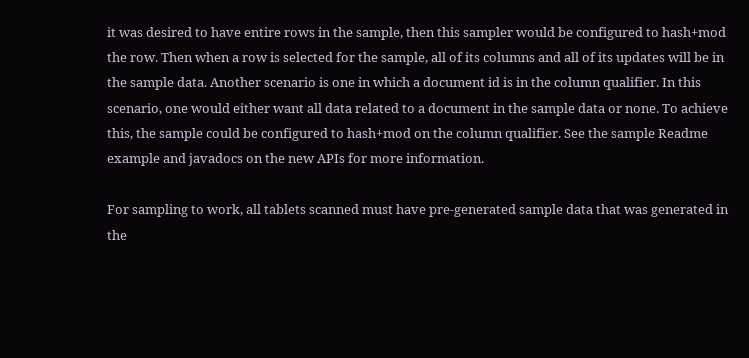it was desired to have entire rows in the sample, then this sampler would be configured to hash+mod the row. Then when a row is selected for the sample, all of its columns and all of its updates will be in the sample data. Another scenario is one in which a document id is in the column qualifier. In this scenario, one would either want all data related to a document in the sample data or none. To achieve this, the sample could be configured to hash+mod on the column qualifier. See the sample Readme example and javadocs on the new APIs for more information.

For sampling to work, all tablets scanned must have pre-generated sample data that was generated in the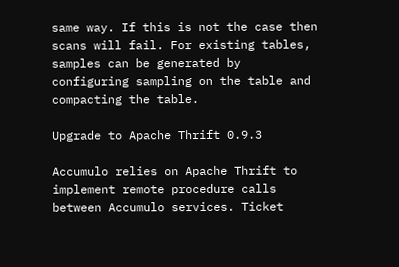same way. If this is not the case then scans will fail. For existing tables, samples can be generated by configuring sampling on the table and compacting the table.

Upgrade to Apache Thrift 0.9.3

Accumulo relies on Apache Thrift to implement remote procedure calls between Accumulo services. Ticket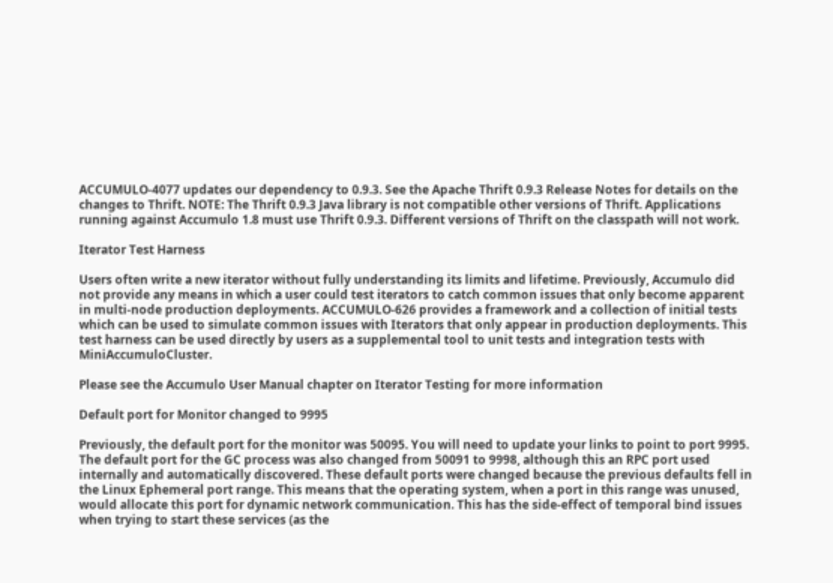ACCUMULO-4077 updates our dependency to 0.9.3. See the Apache Thrift 0.9.3 Release Notes for details on the changes to Thrift. NOTE: The Thrift 0.9.3 Java library is not compatible other versions of Thrift. Applications running against Accumulo 1.8 must use Thrift 0.9.3. Different versions of Thrift on the classpath will not work.

Iterator Test Harness

Users often write a new iterator without fully understanding its limits and lifetime. Previously, Accumulo did not provide any means in which a user could test iterators to catch common issues that only become apparent in multi-node production deployments. ACCUMULO-626 provides a framework and a collection of initial tests which can be used to simulate common issues with Iterators that only appear in production deployments. This test harness can be used directly by users as a supplemental tool to unit tests and integration tests with MiniAccumuloCluster.

Please see the Accumulo User Manual chapter on Iterator Testing for more information

Default port for Monitor changed to 9995

Previously, the default port for the monitor was 50095. You will need to update your links to point to port 9995. The default port for the GC process was also changed from 50091 to 9998, although this an RPC port used internally and automatically discovered. These default ports were changed because the previous defaults fell in the Linux Ephemeral port range. This means that the operating system, when a port in this range was unused, would allocate this port for dynamic network communication. This has the side-effect of temporal bind issues when trying to start these services (as the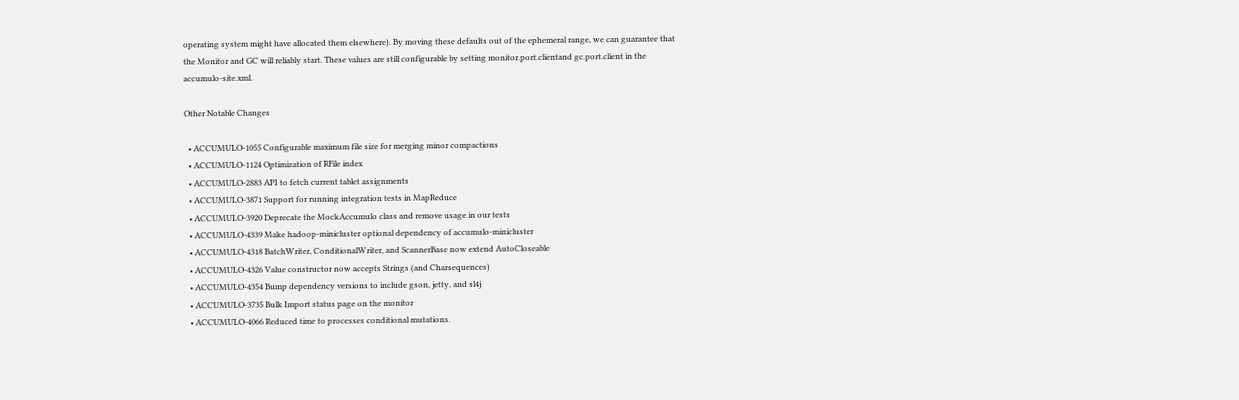operating system might have allocated them elsewhere). By moving these defaults out of the ephemeral range, we can guarantee that the Monitor and GC will reliably start. These values are still configurable by setting monitor.port.clientand gc.port.client in the accumulo-site.xml.

Other Notable Changes

  • ACCUMULO-1055 Configurable maximum file size for merging minor compactions
  • ACCUMULO-1124 Optimization of RFile index
  • ACCUMULO-2883 API to fetch current tablet assignments
  • ACCUMULO-3871 Support for running integration tests in MapReduce
  • ACCUMULO-3920 Deprecate the MockAccumulo class and remove usage in our tests
  • ACCUMULO-4339 Make hadoop-minicluster optional dependency of accumulo-minicluster
  • ACCUMULO-4318 BatchWriter, ConditionalWriter, and ScannerBase now extend AutoCloseable
  • ACCUMULO-4326 Value constructor now accepts Strings (and Charsequences)
  • ACCUMULO-4354 Bump dependency versions to include gson, jetty, and sl4j
  • ACCUMULO-3735 Bulk Import status page on the monitor
  • ACCUMULO-4066 Reduced time to processes conditional mutations.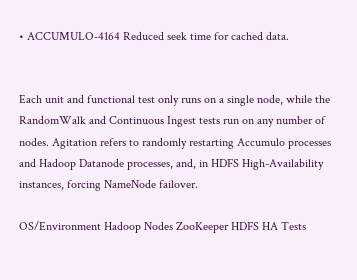• ACCUMULO-4164 Reduced seek time for cached data.


Each unit and functional test only runs on a single node, while the RandomWalk and Continuous Ingest tests run on any number of nodes. Agitation refers to randomly restarting Accumulo processes and Hadoop Datanode processes, and, in HDFS High-Availability instances, forcing NameNode failover.

OS/Environment Hadoop Nodes ZooKeeper HDFS HA Tests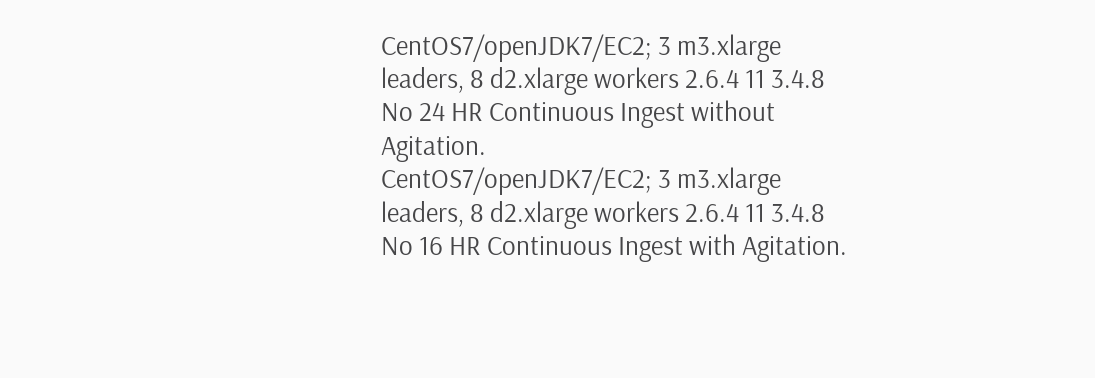CentOS7/openJDK7/EC2; 3 m3.xlarge leaders, 8 d2.xlarge workers 2.6.4 11 3.4.8 No 24 HR Continuous Ingest without Agitation.
CentOS7/openJDK7/EC2; 3 m3.xlarge leaders, 8 d2.xlarge workers 2.6.4 11 3.4.8 No 16 HR Continuous Ingest with Agitation.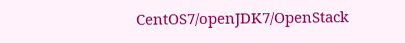CentOS7/openJDK7/OpenStack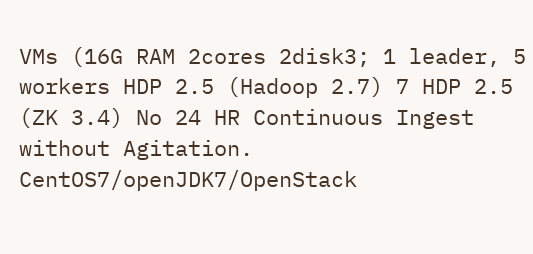VMs (16G RAM 2cores 2disk3; 1 leader, 5 workers HDP 2.5 (Hadoop 2.7) 7 HDP 2.5 (ZK 3.4) No 24 HR Continuous Ingest without Agitation.
CentOS7/openJDK7/OpenStack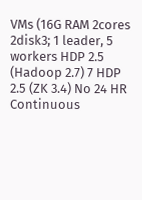VMs (16G RAM 2cores 2disk3; 1 leader, 5 workers HDP 2.5 (Hadoop 2.7) 7 HDP 2.5 (ZK 3.4) No 24 HR Continuous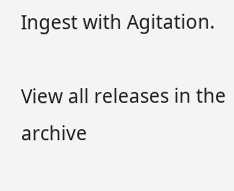Ingest with Agitation.

View all releases in the archive